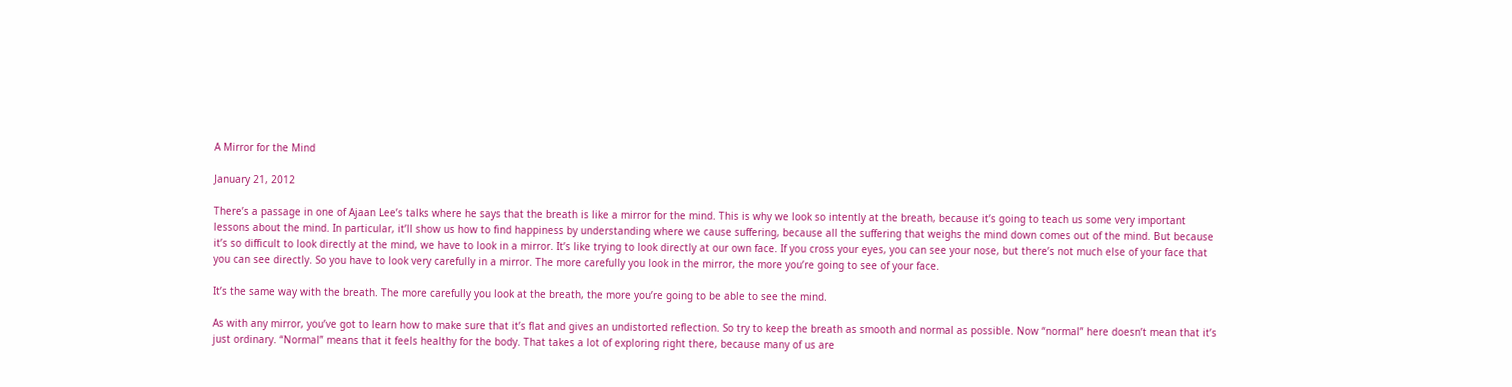A Mirror for the Mind

January 21, 2012

There’s a passage in one of Ajaan Lee’s talks where he says that the breath is like a mirror for the mind. This is why we look so intently at the breath, because it’s going to teach us some very important lessons about the mind. In particular, it’ll show us how to find happiness by understanding where we cause suffering, because all the suffering that weighs the mind down comes out of the mind. But because it’s so difficult to look directly at the mind, we have to look in a mirror. It’s like trying to look directly at our own face. If you cross your eyes, you can see your nose, but there’s not much else of your face that you can see directly. So you have to look very carefully in a mirror. The more carefully you look in the mirror, the more you’re going to see of your face.

It’s the same way with the breath. The more carefully you look at the breath, the more you’re going to be able to see the mind.

As with any mirror, you’ve got to learn how to make sure that it’s flat and gives an undistorted reflection. So try to keep the breath as smooth and normal as possible. Now “normal” here doesn’t mean that it’s just ordinary. “Normal” means that it feels healthy for the body. That takes a lot of exploring right there, because many of us are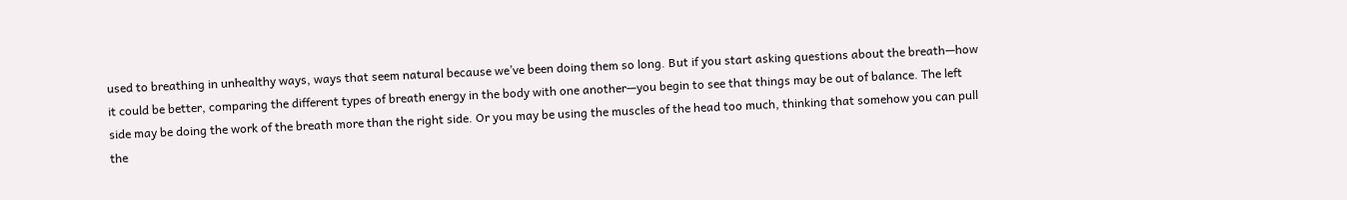used to breathing in unhealthy ways, ways that seem natural because we’ve been doing them so long. But if you start asking questions about the breath—how it could be better, comparing the different types of breath energy in the body with one another—you begin to see that things may be out of balance. The left side may be doing the work of the breath more than the right side. Or you may be using the muscles of the head too much, thinking that somehow you can pull the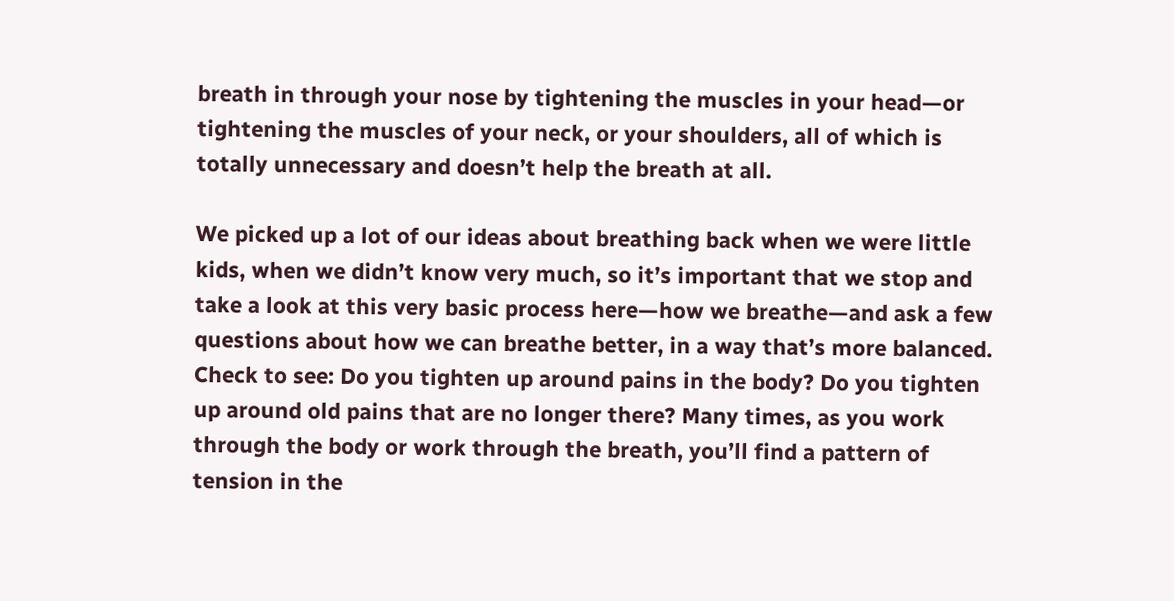breath in through your nose by tightening the muscles in your head—or tightening the muscles of your neck, or your shoulders, all of which is totally unnecessary and doesn’t help the breath at all.

We picked up a lot of our ideas about breathing back when we were little kids, when we didn’t know very much, so it’s important that we stop and take a look at this very basic process here—how we breathe—and ask a few questions about how we can breathe better, in a way that’s more balanced. Check to see: Do you tighten up around pains in the body? Do you tighten up around old pains that are no longer there? Many times, as you work through the body or work through the breath, you’ll find a pattern of tension in the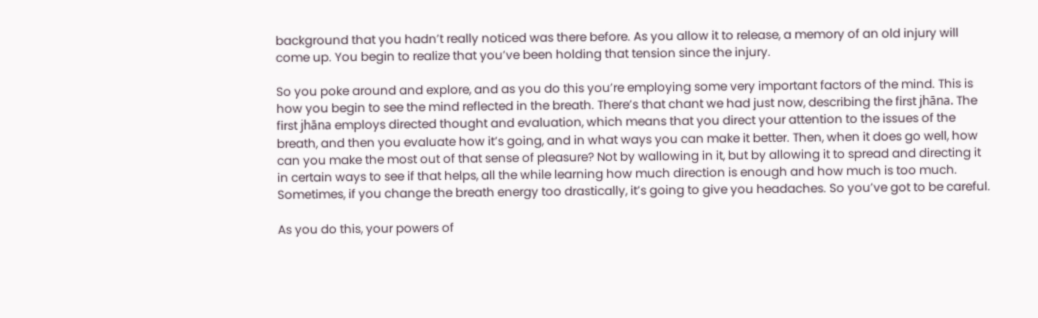background that you hadn’t really noticed was there before. As you allow it to release, a memory of an old injury will come up. You begin to realize that you’ve been holding that tension since the injury.

So you poke around and explore, and as you do this you’re employing some very important factors of the mind. This is how you begin to see the mind reflected in the breath. There’s that chant we had just now, describing the first jhāna. The first jhāna employs directed thought and evaluation, which means that you direct your attention to the issues of the breath, and then you evaluate how it’s going, and in what ways you can make it better. Then, when it does go well, how can you make the most out of that sense of pleasure? Not by wallowing in it, but by allowing it to spread and directing it in certain ways to see if that helps, all the while learning how much direction is enough and how much is too much. Sometimes, if you change the breath energy too drastically, it’s going to give you headaches. So you’ve got to be careful.

As you do this, your powers of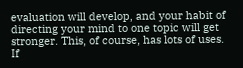evaluation will develop, and your habit of directing your mind to one topic will get stronger. This, of course, has lots of uses. If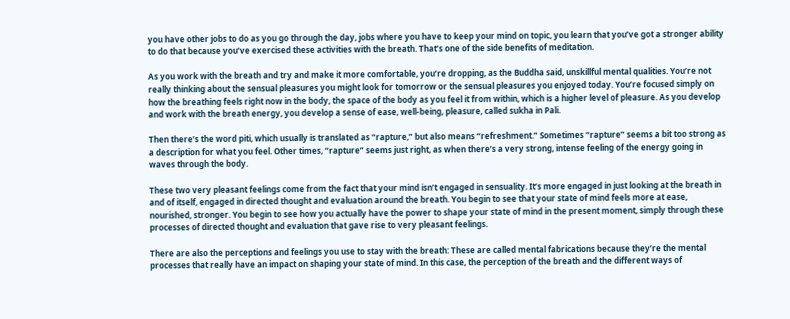you have other jobs to do as you go through the day, jobs where you have to keep your mind on topic, you learn that you’ve got a stronger ability to do that because you’ve exercised these activities with the breath. That’s one of the side benefits of meditation.

As you work with the breath and try and make it more comfortable, you’re dropping, as the Buddha said, unskillful mental qualities. You’re not really thinking about the sensual pleasures you might look for tomorrow or the sensual pleasures you enjoyed today. You’re focused simply on how the breathing feels right now in the body, the space of the body as you feel it from within, which is a higher level of pleasure. As you develop and work with the breath energy, you develop a sense of ease, well-being, pleasure, called sukha in Pali.

Then there’s the word piti, which usually is translated as “rapture,” but also means “refreshment.” Sometimes “rapture” seems a bit too strong as a description for what you feel. Other times, “rapture” seems just right, as when there’s a very strong, intense feeling of the energy going in waves through the body.

These two very pleasant feelings come from the fact that your mind isn’t engaged in sensuality. It’s more engaged in just looking at the breath in and of itself, engaged in directed thought and evaluation around the breath. You begin to see that your state of mind feels more at ease, nourished, stronger. You begin to see how you actually have the power to shape your state of mind in the present moment, simply through these processes of directed thought and evaluation that gave rise to very pleasant feelings.

There are also the perceptions and feelings you use to stay with the breath: These are called mental fabrications because they’re the mental processes that really have an impact on shaping your state of mind. In this case, the perception of the breath and the different ways of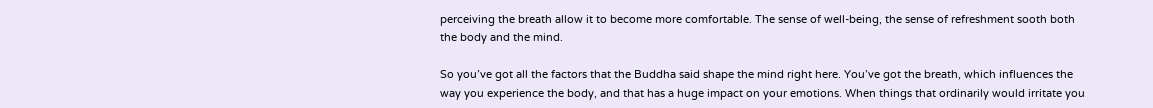perceiving the breath allow it to become more comfortable. The sense of well-being, the sense of refreshment sooth both the body and the mind.

So you’ve got all the factors that the Buddha said shape the mind right here. You’ve got the breath, which influences the way you experience the body, and that has a huge impact on your emotions. When things that ordinarily would irritate you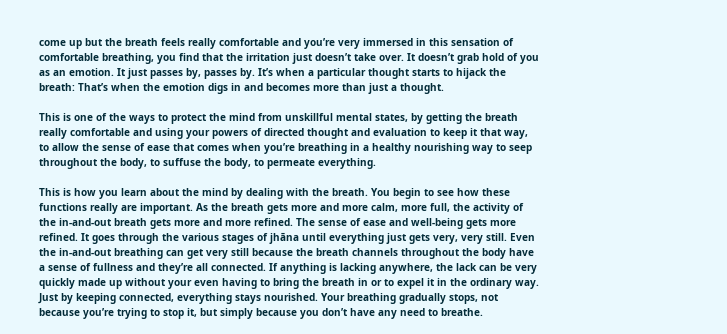come up but the breath feels really comfortable and you’re very immersed in this sensation of comfortable breathing, you find that the irritation just doesn’t take over. It doesn’t grab hold of you as an emotion. It just passes by, passes by. It’s when a particular thought starts to hijack the breath: That’s when the emotion digs in and becomes more than just a thought.

This is one of the ways to protect the mind from unskillful mental states, by getting the breath really comfortable and using your powers of directed thought and evaluation to keep it that way, to allow the sense of ease that comes when you’re breathing in a healthy nourishing way to seep throughout the body, to suffuse the body, to permeate everything.

This is how you learn about the mind by dealing with the breath. You begin to see how these functions really are important. As the breath gets more and more calm, more full, the activity of the in-and-out breath gets more and more refined. The sense of ease and well-being gets more refined. It goes through the various stages of jhāna until everything just gets very, very still. Even the in-and-out breathing can get very still because the breath channels throughout the body have a sense of fullness and they’re all connected. If anything is lacking anywhere, the lack can be very quickly made up without your even having to bring the breath in or to expel it in the ordinary way. Just by keeping connected, everything stays nourished. Your breathing gradually stops, not because you’re trying to stop it, but simply because you don’t have any need to breathe.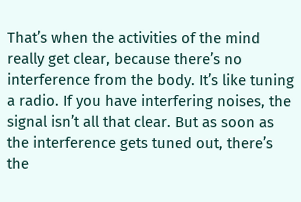That’s when the activities of the mind really get clear, because there’s no interference from the body. It’s like tuning a radio. If you have interfering noises, the signal isn’t all that clear. But as soon as the interference gets tuned out, there’s the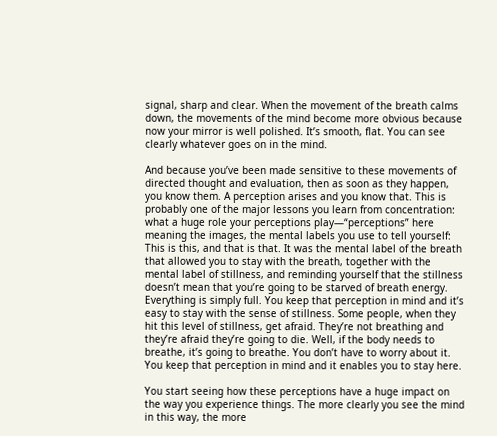signal, sharp and clear. When the movement of the breath calms down, the movements of the mind become more obvious because now your mirror is well polished. It’s smooth, flat. You can see clearly whatever goes on in the mind.

And because you’ve been made sensitive to these movements of directed thought and evaluation, then as soon as they happen, you know them. A perception arises and you know that. This is probably one of the major lessons you learn from concentration: what a huge role your perceptions play—“perceptions” here meaning the images, the mental labels you use to tell yourself: This is this, and that is that. It was the mental label of the breath that allowed you to stay with the breath, together with the mental label of stillness, and reminding yourself that the stillness doesn’t mean that you’re going to be starved of breath energy. Everything is simply full. You keep that perception in mind and it’s easy to stay with the sense of stillness. Some people, when they hit this level of stillness, get afraid. They’re not breathing and they’re afraid they’re going to die. Well, if the body needs to breathe, it’s going to breathe. You don’t have to worry about it. You keep that perception in mind and it enables you to stay here.

You start seeing how these perceptions have a huge impact on the way you experience things. The more clearly you see the mind in this way, the more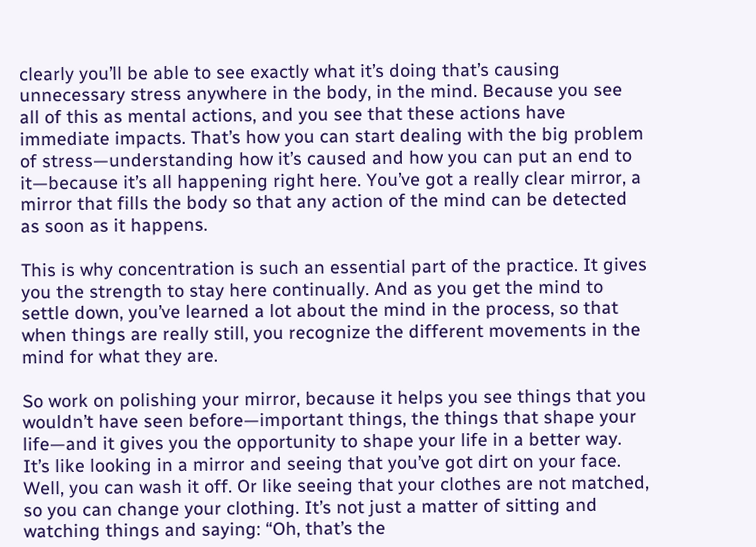clearly you’ll be able to see exactly what it’s doing that’s causing unnecessary stress anywhere in the body, in the mind. Because you see all of this as mental actions, and you see that these actions have immediate impacts. That’s how you can start dealing with the big problem of stress—understanding how it’s caused and how you can put an end to it—because it’s all happening right here. You’ve got a really clear mirror, a mirror that fills the body so that any action of the mind can be detected as soon as it happens.

This is why concentration is such an essential part of the practice. It gives you the strength to stay here continually. And as you get the mind to settle down, you’ve learned a lot about the mind in the process, so that when things are really still, you recognize the different movements in the mind for what they are.

So work on polishing your mirror, because it helps you see things that you wouldn’t have seen before—important things, the things that shape your life—and it gives you the opportunity to shape your life in a better way. It’s like looking in a mirror and seeing that you’ve got dirt on your face. Well, you can wash it off. Or like seeing that your clothes are not matched, so you can change your clothing. It’s not just a matter of sitting and watching things and saying: “Oh, that’s the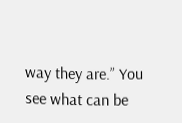way they are.” You see what can be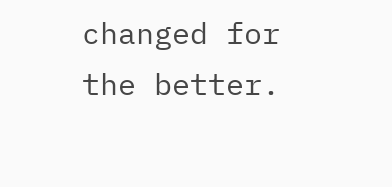changed for the better.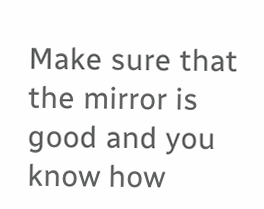Make sure that the mirror is good and you know how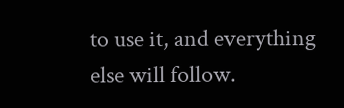to use it, and everything else will follow.